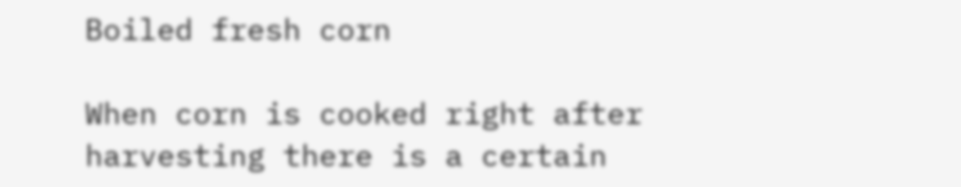Boiled fresh corn

When corn is cooked right after harvesting there is a certain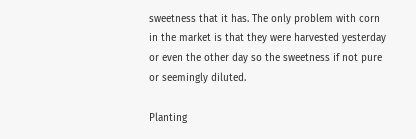sweetness that it has. The only problem with corn in the market is that they were harvested yesterday or even the other day so the sweetness if not pure or seemingly diluted.

Planting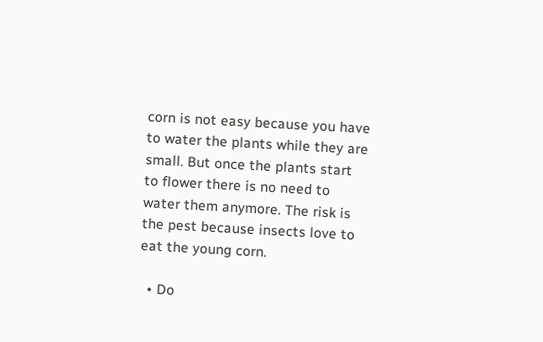corn is not easy because you have to water the plants while they are small. But once the plants start to flower there is no need to water them anymore. The risk is the pest because insects love to eat the young corn.

  • Do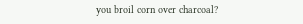you broil corn over charcoal?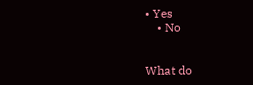• Yes
    • No


What do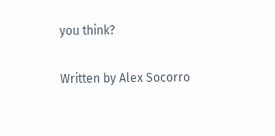you think?

Written by Alex Socorro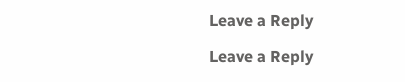Leave a Reply

Leave a Reply